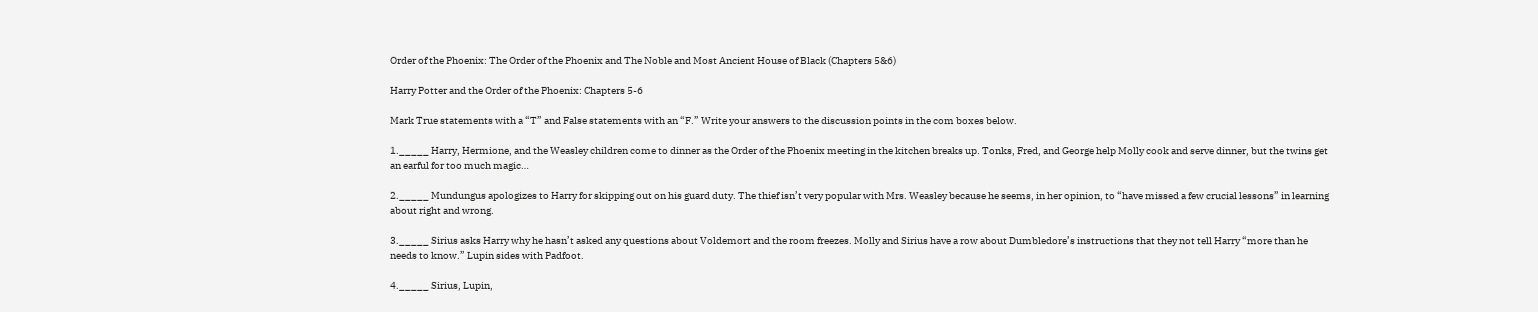Order of the Phoenix: The Order of the Phoenix and The Noble and Most Ancient House of Black (Chapters 5&6)

Harry Potter and the Order of the Phoenix: Chapters 5-6

Mark True statements with a “T” and False statements with an “F.” Write your answers to the discussion points in the com boxes below.

1._____ Harry, Hermione, and the Weasley children come to dinner as the Order of the Phoenix meeting in the kitchen breaks up. Tonks, Fred, and George help Molly cook and serve dinner, but the twins get an earful for too much magic…

2._____ Mundungus apologizes to Harry for skipping out on his guard duty. The thief isn’t very popular with Mrs. Weasley because he seems, in her opinion, to “have missed a few crucial lessons” in learning about right and wrong.

3._____ Sirius asks Harry why he hasn’t asked any questions about Voldemort and the room freezes. Molly and Sirius have a row about Dumbledore’s instructions that they not tell Harry “more than he needs to know.” Lupin sides with Padfoot.

4._____ Sirius, Lupin,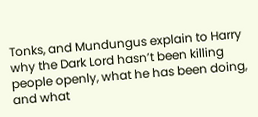Tonks, and Mundungus explain to Harry why the Dark Lord hasn’t been killing people openly, what he has been doing, and what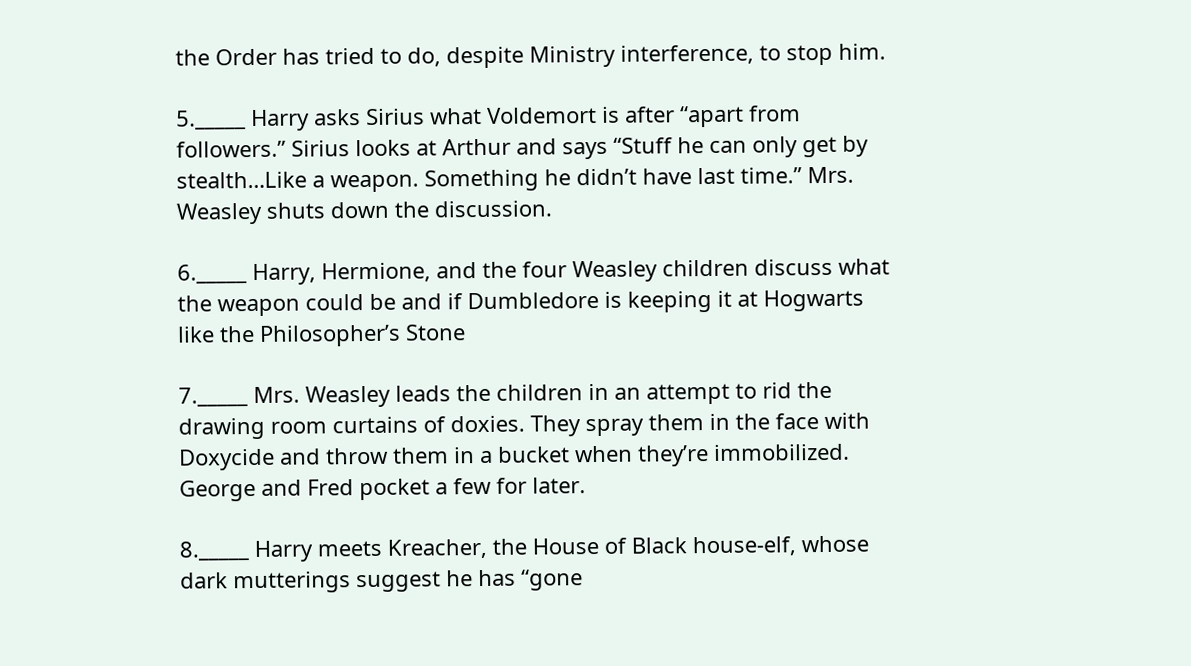the Order has tried to do, despite Ministry interference, to stop him.

5._____ Harry asks Sirius what Voldemort is after “apart from followers.” Sirius looks at Arthur and says “Stuff he can only get by stealth…Like a weapon. Something he didn’t have last time.” Mrs. Weasley shuts down the discussion.

6._____ Harry, Hermione, and the four Weasley children discuss what the weapon could be and if Dumbledore is keeping it at Hogwarts like the Philosopher’s Stone

7._____ Mrs. Weasley leads the children in an attempt to rid the drawing room curtains of doxies. They spray them in the face with Doxycide and throw them in a bucket when they’re immobilized. George and Fred pocket a few for later.

8._____ Harry meets Kreacher, the House of Black house-elf, whose dark mutterings suggest he has “gone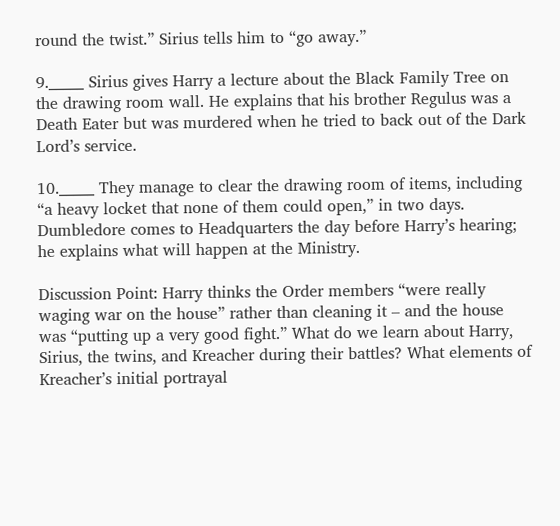round the twist.” Sirius tells him to “go away.”

9._____ Sirius gives Harry a lecture about the Black Family Tree on the drawing room wall. He explains that his brother Regulus was a Death Eater but was murdered when he tried to back out of the Dark Lord’s service.

10._____ They manage to clear the drawing room of items, including “a heavy locket that none of them could open,” in two days. Dumbledore comes to Headquarters the day before Harry’s hearing; he explains what will happen at the Ministry.

Discussion Point: Harry thinks the Order members “were really waging war on the house” rather than cleaning it – and the house was “putting up a very good fight.” What do we learn about Harry, Sirius, the twins, and Kreacher during their battles? What elements of Kreacher’s initial portrayal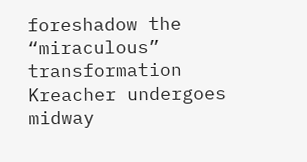foreshadow the “miraculous” transformation Kreacher undergoes midway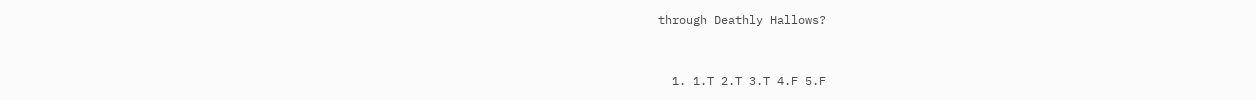through Deathly Hallows?


  1. 1.T 2.T 3.T 4.F 5.F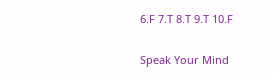6.F 7.T 8.T 9.T 10.F

Speak Your Mind